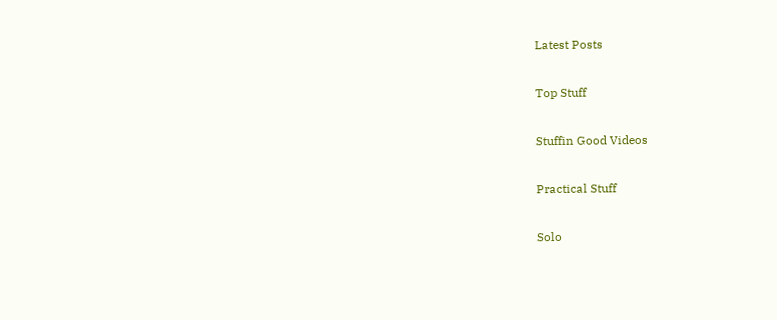Latest Posts

Top Stuff

Stuffin Good Videos

Practical Stuff

Solo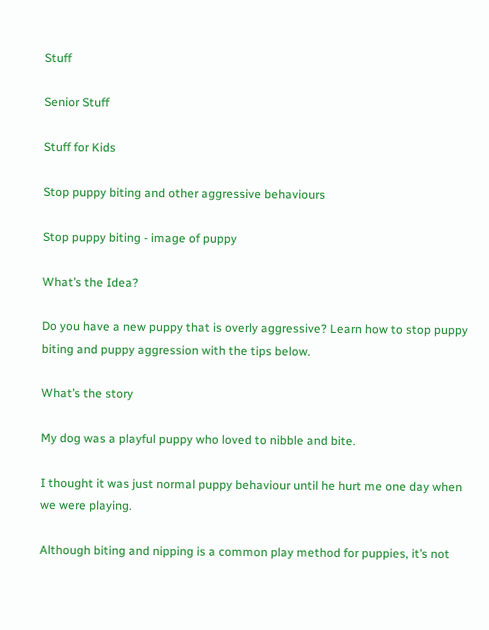Stuff

Senior Stuff

Stuff for Kids

Stop puppy biting and other aggressive behaviours

Stop puppy biting - image of puppy

What’s the Idea?

Do you have a new puppy that is overly aggressive? Learn how to stop puppy biting and puppy aggression with the tips below.

What’s the story

My dog was a playful puppy who loved to nibble and bite.

I thought it was just normal puppy behaviour until he hurt me one day when we were playing.

Although biting and nipping is a common play method for puppies, it’s not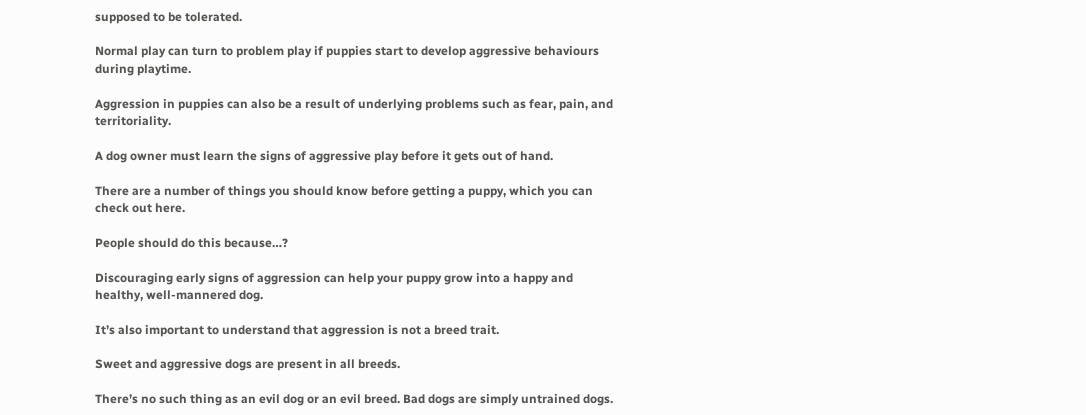supposed to be tolerated.

Normal play can turn to problem play if puppies start to develop aggressive behaviours during playtime.

Aggression in puppies can also be a result of underlying problems such as fear, pain, and territoriality.

A dog owner must learn the signs of aggressive play before it gets out of hand.

There are a number of things you should know before getting a puppy, which you can check out here.

People should do this because…?

Discouraging early signs of aggression can help your puppy grow into a happy and healthy, well-mannered dog.

It’s also important to understand that aggression is not a breed trait.

Sweet and aggressive dogs are present in all breeds.

There’s no such thing as an evil dog or an evil breed. Bad dogs are simply untrained dogs.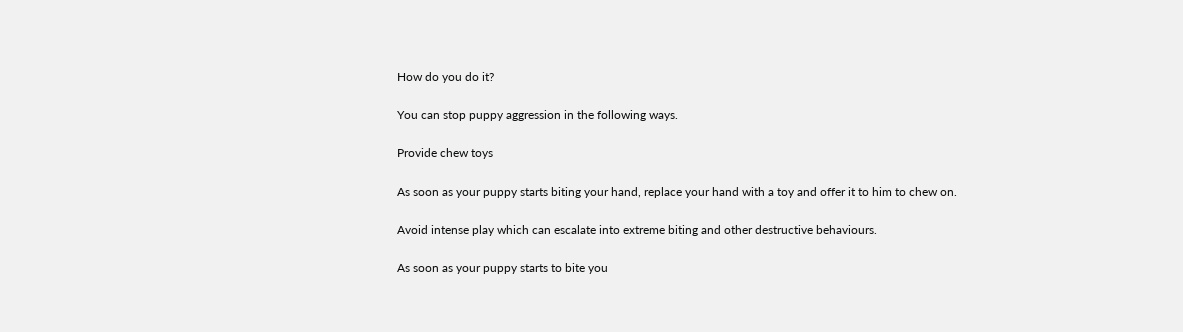How do you do it?

You can stop puppy aggression in the following ways.

Provide chew toys

As soon as your puppy starts biting your hand, replace your hand with a toy and offer it to him to chew on.

Avoid intense play which can escalate into extreme biting and other destructive behaviours.

As soon as your puppy starts to bite you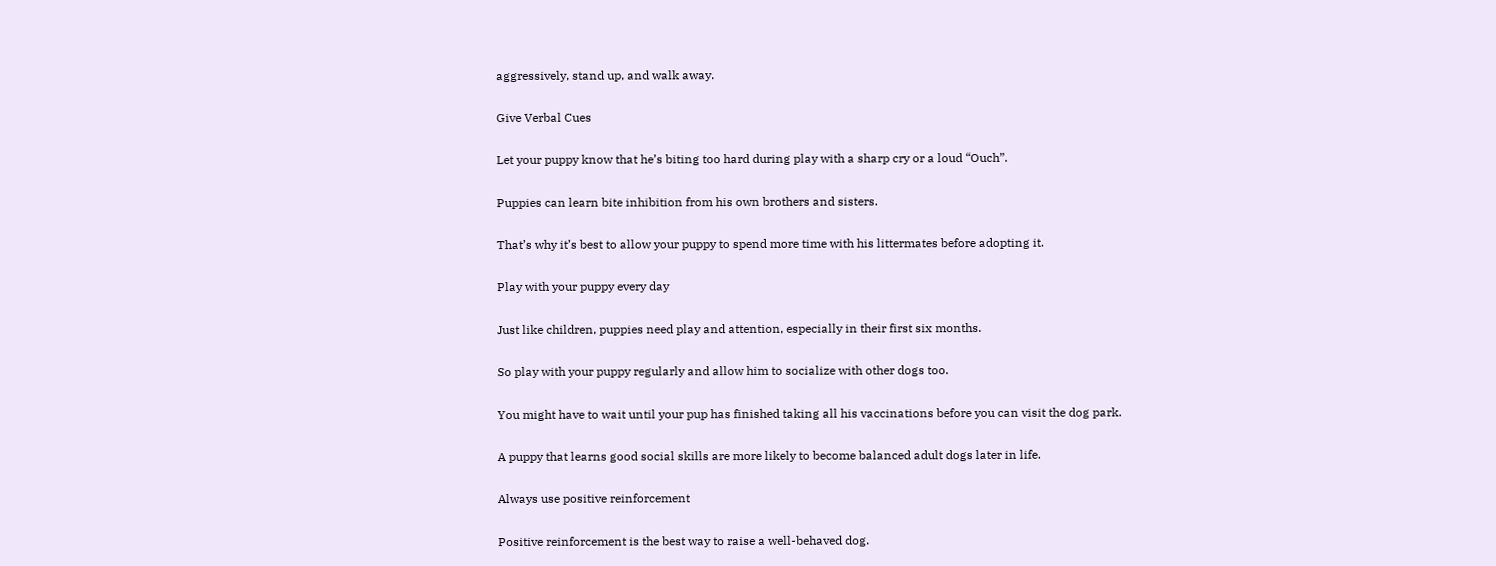aggressively, stand up, and walk away.

Give Verbal Cues

Let your puppy know that he’s biting too hard during play with a sharp cry or a loud “Ouch”.

Puppies can learn bite inhibition from his own brothers and sisters.

That’s why it’s best to allow your puppy to spend more time with his littermates before adopting it.

Play with your puppy every day

Just like children, puppies need play and attention, especially in their first six months.

So play with your puppy regularly and allow him to socialize with other dogs too.

You might have to wait until your pup has finished taking all his vaccinations before you can visit the dog park.

A puppy that learns good social skills are more likely to become balanced adult dogs later in life.

Always use positive reinforcement

Positive reinforcement is the best way to raise a well-behaved dog.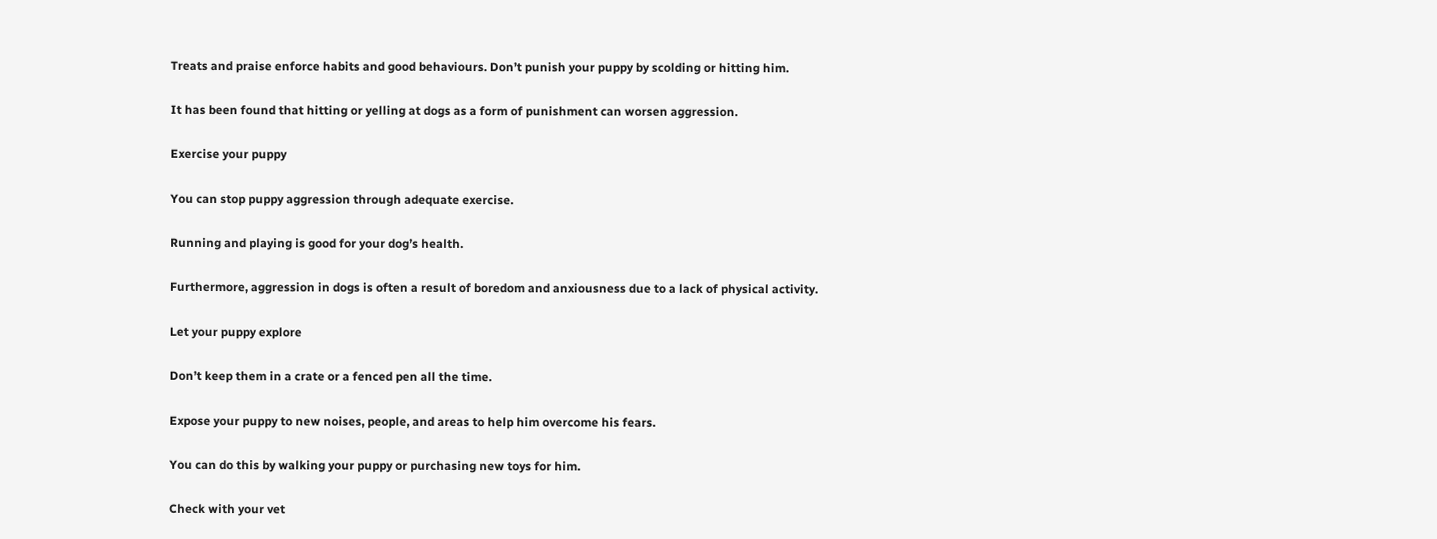Treats and praise enforce habits and good behaviours. Don’t punish your puppy by scolding or hitting him.

It has been found that hitting or yelling at dogs as a form of punishment can worsen aggression.

Exercise your puppy

You can stop puppy aggression through adequate exercise.

Running and playing is good for your dog’s health.

Furthermore, aggression in dogs is often a result of boredom and anxiousness due to a lack of physical activity.

Let your puppy explore

Don’t keep them in a crate or a fenced pen all the time.

Expose your puppy to new noises, people, and areas to help him overcome his fears.

You can do this by walking your puppy or purchasing new toys for him.

Check with your vet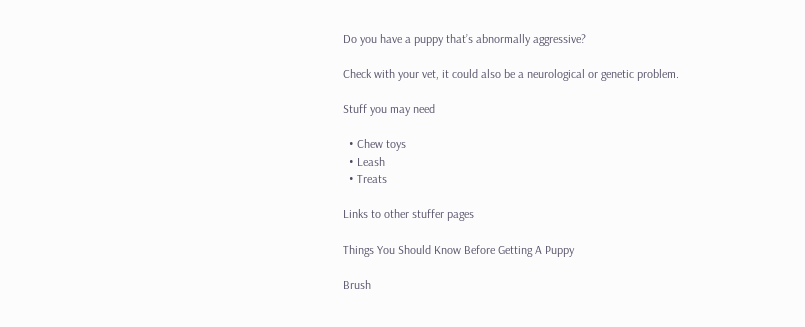Do you have a puppy that’s abnormally aggressive?

Check with your vet, it could also be a neurological or genetic problem.

Stuff you may need

  • Chew toys
  • Leash
  • Treats

Links to other stuffer pages

Things You Should Know Before Getting A Puppy

Brush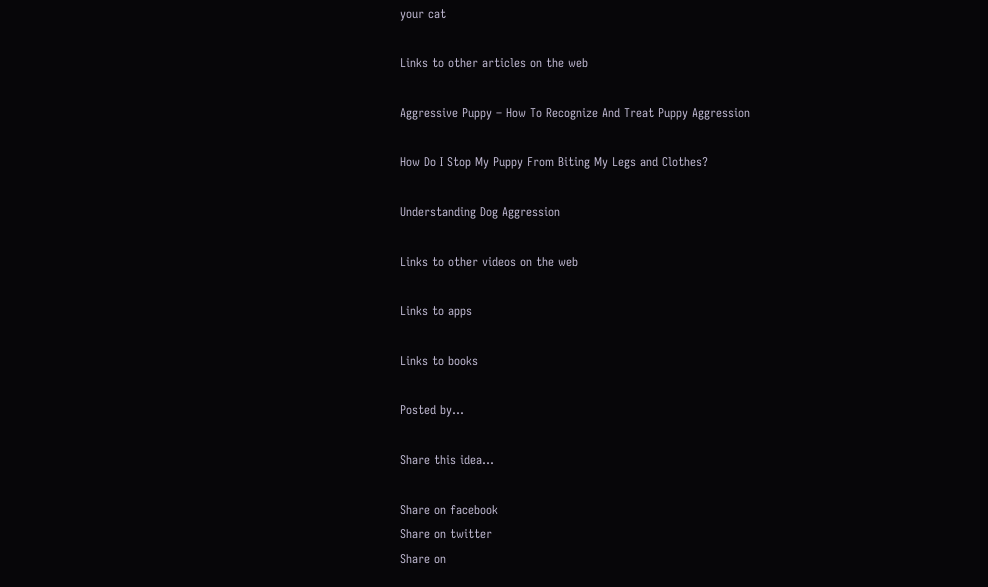your cat

Links to other articles on the web

Aggressive Puppy – How To Recognize And Treat Puppy Aggression

How Do I Stop My Puppy From Biting My Legs and Clothes?

Understanding Dog Aggression

Links to other videos on the web

Links to apps

Links to books

Posted by...

Share this idea...

Share on facebook
Share on twitter
Share on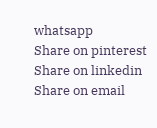whatsapp
Share on pinterest
Share on linkedin
Share on email